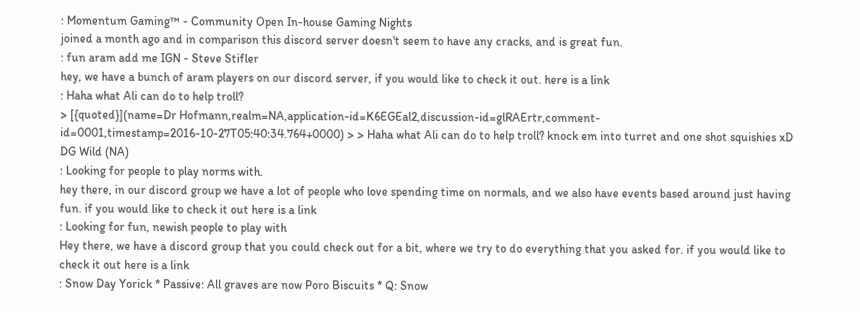: Momentum Gaming™ - Community Open In-house Gaming Nights
joined a month ago and in comparison this discord server doesn't seem to have any cracks, and is great fun.
: fun aram add me IGN - Steve Stifler
hey, we have a bunch of aram players on our discord server, if you would like to check it out. here is a link
: Haha what Ali can do to help troll?
> [{quoted}](name=Dr Hofmann,realm=NA,application-id=K6EGEal2,discussion-id=glRAErtr,comment-id=0001,timestamp=2016-10-27T05:40:34.764+0000) > > Haha what Ali can do to help troll? knock em into turret and one shot squishies xD
DG Wild (NA)
: Looking for people to play norms with.
hey there, in our discord group we have a lot of people who love spending time on normals, and we also have events based around just having fun. if you would like to check it out here is a link
: Looking for fun, newish people to play with
Hey there, we have a discord group that you could check out for a bit, where we try to do everything that you asked for. if you would like to check it out here is a link
: Snow Day Yorick * Passive: All graves are now Poro Biscuits * Q: Snow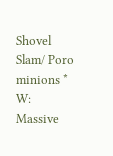Shovel Slam/ Poro minions * W: Massive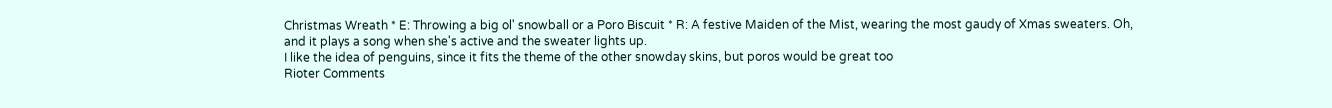Christmas Wreath * E: Throwing a big ol' snowball or a Poro Biscuit * R: A festive Maiden of the Mist, wearing the most gaudy of Xmas sweaters. Oh, and it plays a song when she's active and the sweater lights up.
I like the idea of penguins, since it fits the theme of the other snowday skins, but poros would be great too
Rioter Comments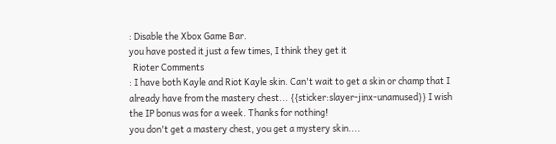: Disable the Xbox Game Bar.
you have posted it just a few times, I think they get it
  Rioter Comments
: I have both Kayle and Riot Kayle skin. Can't wait to get a skin or champ that I already have from the mastery chest... {{sticker:slayer-jinx-unamused}} I wish the IP bonus was for a week. Thanks for nothing!
you don't get a mastery chest, you get a mystery skin....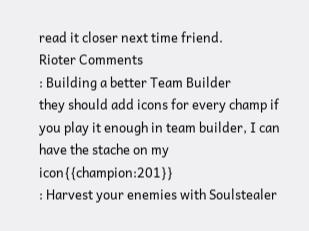read it closer next time friend.
Rioter Comments
: Building a better Team Builder
they should add icons for every champ if you play it enough in team builder, I can have the stache on my icon{{champion:201}}
: Harvest your enemies with Soulstealer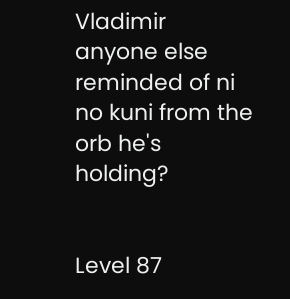Vladimir
anyone else reminded of ni no kuni from the orb he's holding?


Level 87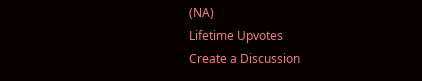(NA)
Lifetime Upvotes
Create a Discussion